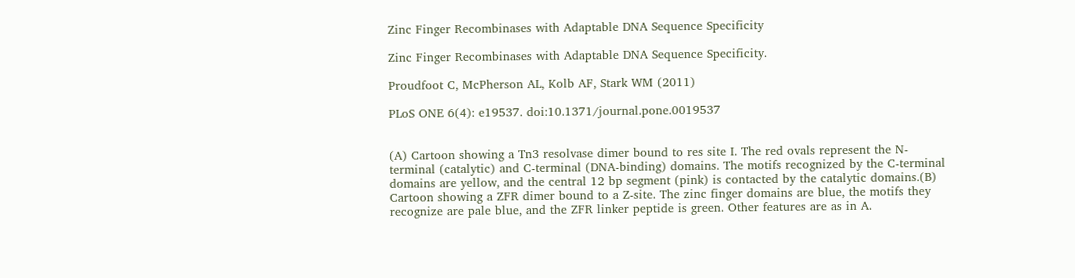Zinc Finger Recombinases with Adaptable DNA Sequence Specificity

Zinc Finger Recombinases with Adaptable DNA Sequence Specificity.

Proudfoot C, McPherson AL, Kolb AF, Stark WM (2011)

PLoS ONE 6(4): e19537. doi:10.1371/journal.pone.0019537


(A) Cartoon showing a Tn3 resolvase dimer bound to res site I. The red ovals represent the N-terminal (catalytic) and C-terminal (DNA-binding) domains. The motifs recognized by the C-terminal domains are yellow, and the central 12 bp segment (pink) is contacted by the catalytic domains.(B) Cartoon showing a ZFR dimer bound to a Z-site. The zinc finger domains are blue, the motifs they recognize are pale blue, and the ZFR linker peptide is green. Other features are as in A.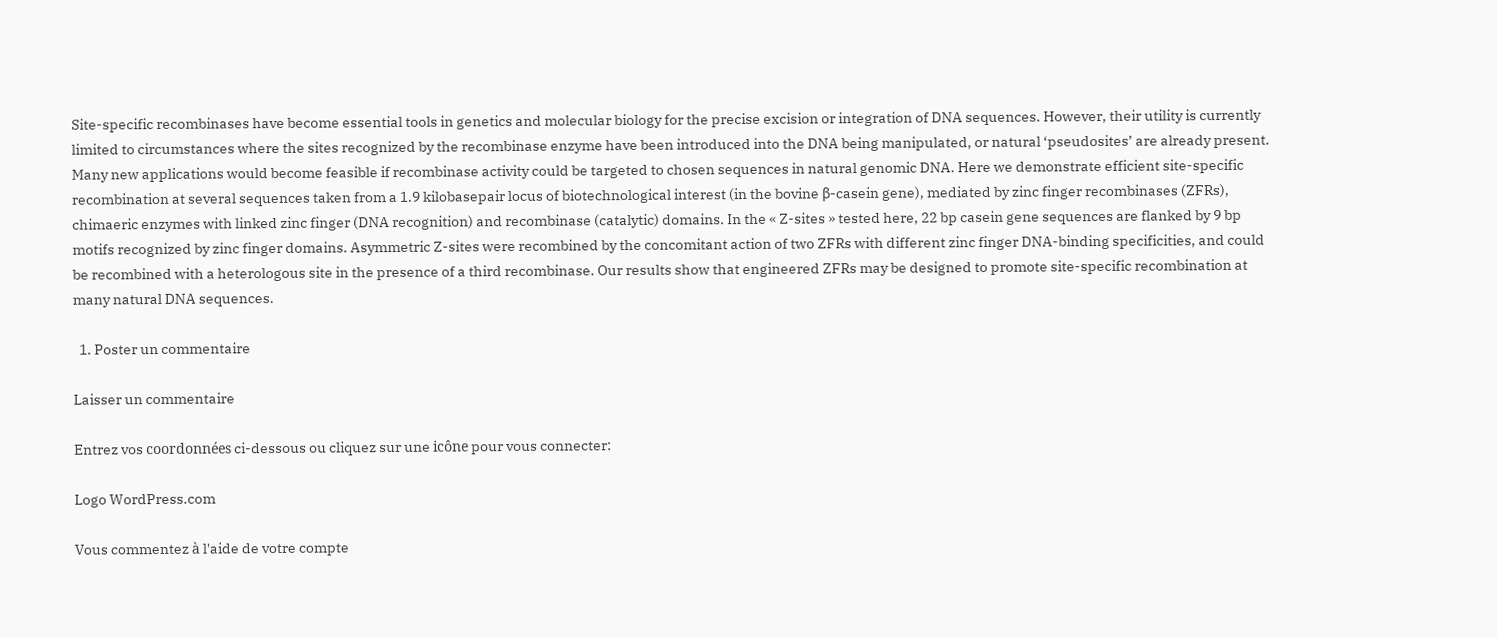Site-specific recombinases have become essential tools in genetics and molecular biology for the precise excision or integration of DNA sequences. However, their utility is currently limited to circumstances where the sites recognized by the recombinase enzyme have been introduced into the DNA being manipulated, or natural ‘pseudosites’ are already present. Many new applications would become feasible if recombinase activity could be targeted to chosen sequences in natural genomic DNA. Here we demonstrate efficient site-specific recombination at several sequences taken from a 1.9 kilobasepair locus of biotechnological interest (in the bovine β-casein gene), mediated by zinc finger recombinases (ZFRs), chimaeric enzymes with linked zinc finger (DNA recognition) and recombinase (catalytic) domains. In the « Z-sites » tested here, 22 bp casein gene sequences are flanked by 9 bp motifs recognized by zinc finger domains. Asymmetric Z-sites were recombined by the concomitant action of two ZFRs with different zinc finger DNA-binding specificities, and could be recombined with a heterologous site in the presence of a third recombinase. Our results show that engineered ZFRs may be designed to promote site-specific recombination at many natural DNA sequences.

  1. Poster un commentaire

Laisser un commentaire

Entrez vos coordonnées ci-dessous ou cliquez sur une icône pour vous connecter:

Logo WordPress.com

Vous commentez à l'aide de votre compte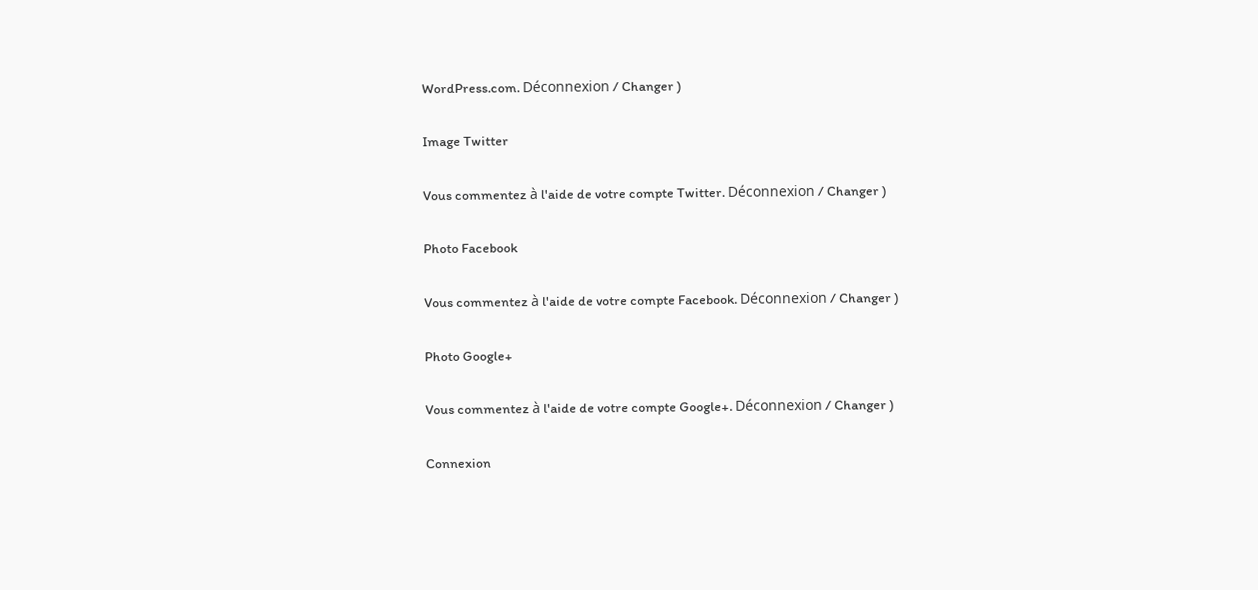WordPress.com. Déconnexion / Changer )

Image Twitter

Vous commentez à l'aide de votre compte Twitter. Déconnexion / Changer )

Photo Facebook

Vous commentez à l'aide de votre compte Facebook. Déconnexion / Changer )

Photo Google+

Vous commentez à l'aide de votre compte Google+. Déconnexion / Changer )

Connexion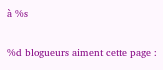à %s

%d blogueurs aiment cette page :